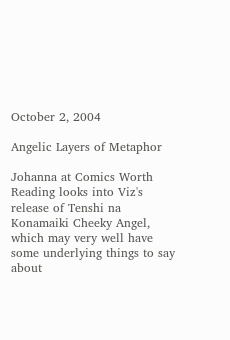October 2, 2004

Angelic Layers of Metaphor

Johanna at Comics Worth Reading looks into Viz's release of Tenshi na Konamaiki Cheeky Angel, which may very well have some underlying things to say about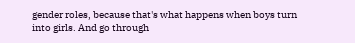gender roles, because that's what happens when boys turn into girls. And go through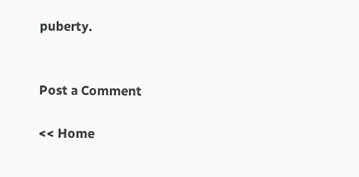puberty.


Post a Comment

<< Home